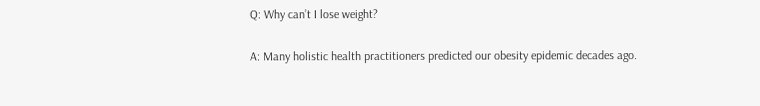Q: Why can’t I lose weight?

A: Many holistic health practitioners predicted our obesity epidemic decades ago.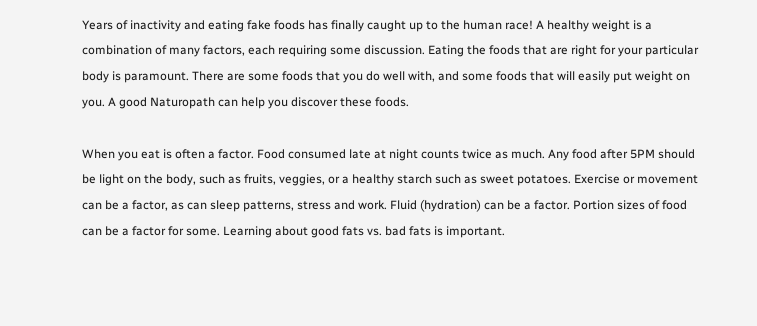Years of inactivity and eating fake foods has finally caught up to the human race! A healthy weight is a combination of many factors, each requiring some discussion. Eating the foods that are right for your particular body is paramount. There are some foods that you do well with, and some foods that will easily put weight on you. A good Naturopath can help you discover these foods.

When you eat is often a factor. Food consumed late at night counts twice as much. Any food after 5PM should be light on the body, such as fruits, veggies, or a healthy starch such as sweet potatoes. Exercise or movement can be a factor, as can sleep patterns, stress and work. Fluid (hydration) can be a factor. Portion sizes of food can be a factor for some. Learning about good fats vs. bad fats is important.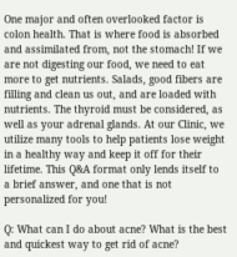One major and often overlooked factor is colon health. That is where food is absorbed and assimilated from, not the stomach! If we are not digesting our food, we need to eat more to get nutrients. Salads, good fibers are filling and clean us out, and are loaded with nutrients. The thyroid must be considered, as well as your adrenal glands. At our Clinic, we utilize many tools to help patients lose weight in a healthy way and keep it off for their lifetime. This Q&A format only lends itself to a brief answer, and one that is not personalized for you!

Q: What can I do about acne? What is the best and quickest way to get rid of acne?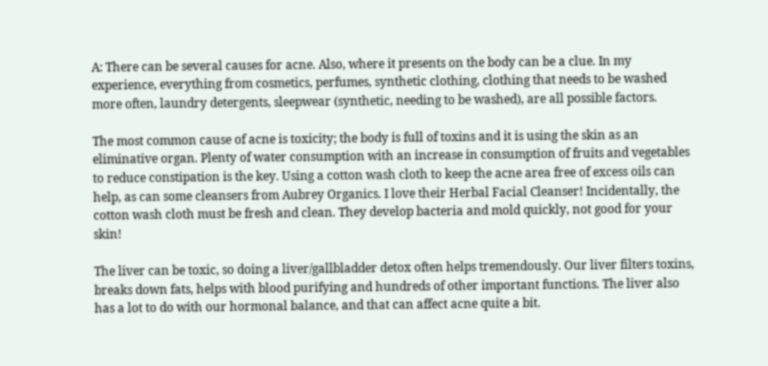A: There can be several causes for acne. Also, where it presents on the body can be a clue. In my experience, everything from cosmetics, perfumes, synthetic clothing, clothing that needs to be washed more often, laundry detergents, sleepwear (synthetic, needing to be washed), are all possible factors.

The most common cause of acne is toxicity; the body is full of toxins and it is using the skin as an eliminative organ. Plenty of water consumption with an increase in consumption of fruits and vegetables to reduce constipation is the key. Using a cotton wash cloth to keep the acne area free of excess oils can help, as can some cleansers from Aubrey Organics. I love their Herbal Facial Cleanser! Incidentally, the cotton wash cloth must be fresh and clean. They develop bacteria and mold quickly, not good for your skin!

The liver can be toxic, so doing a liver/gallbladder detox often helps tremendously. Our liver filters toxins, breaks down fats, helps with blood purifying and hundreds of other important functions. The liver also has a lot to do with our hormonal balance, and that can affect acne quite a bit.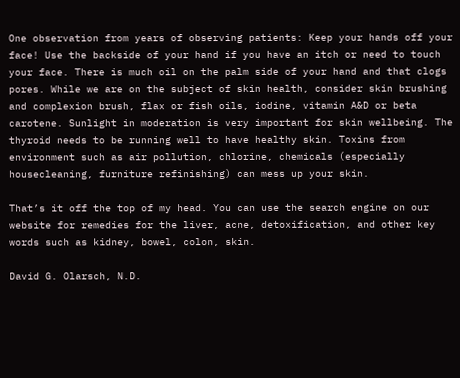One observation from years of observing patients: Keep your hands off your face! Use the backside of your hand if you have an itch or need to touch your face. There is much oil on the palm side of your hand and that clogs pores. While we are on the subject of skin health, consider skin brushing and complexion brush, flax or fish oils, iodine, vitamin A&D or beta carotene. Sunlight in moderation is very important for skin wellbeing. The thyroid needs to be running well to have healthy skin. Toxins from environment such as air pollution, chlorine, chemicals (especially housecleaning, furniture refinishing) can mess up your skin.

That’s it off the top of my head. You can use the search engine on our website for remedies for the liver, acne, detoxification, and other key words such as kidney, bowel, colon, skin.

David G. Olarsch, N.D.